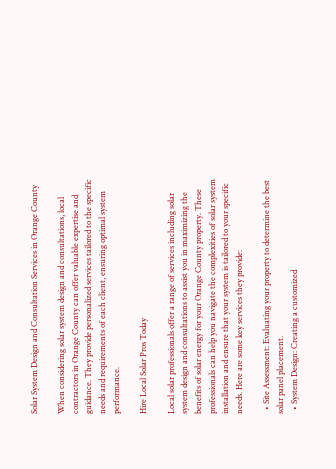Solar System Design and Consultation Services in Orange County

When considering solar system design and consultations, local contractors in Orange County can offer valuable expertise and guidance. They provide personalized services tailored to the specific needs and requirements of each client, ensuring optimal system performance.

Hire Local Solar Pros Today

Local solar professionals offer a range of services including solar system design and consultations to assist you in maximizing the benefits of solar energy for your Orange County property. These professionals can help you navigate the complexities of solar system installation and ensure that your system is tailored to your specific needs. Here are some key services they provide:

  • Site Assessment: Evaluating your property to determine the best solar panel placement.
  • System Design: Creating a customized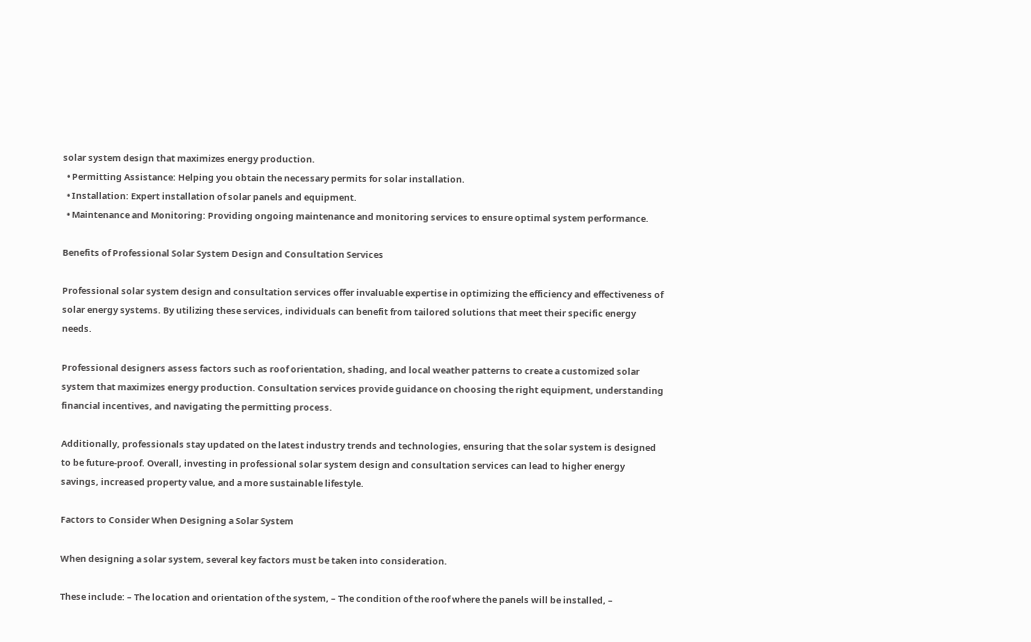solar system design that maximizes energy production.
  • Permitting Assistance: Helping you obtain the necessary permits for solar installation.
  • Installation: Expert installation of solar panels and equipment.
  • Maintenance and Monitoring: Providing ongoing maintenance and monitoring services to ensure optimal system performance.

Benefits of Professional Solar System Design and Consultation Services

Professional solar system design and consultation services offer invaluable expertise in optimizing the efficiency and effectiveness of solar energy systems. By utilizing these services, individuals can benefit from tailored solutions that meet their specific energy needs.

Professional designers assess factors such as roof orientation, shading, and local weather patterns to create a customized solar system that maximizes energy production. Consultation services provide guidance on choosing the right equipment, understanding financial incentives, and navigating the permitting process.

Additionally, professionals stay updated on the latest industry trends and technologies, ensuring that the solar system is designed to be future-proof. Overall, investing in professional solar system design and consultation services can lead to higher energy savings, increased property value, and a more sustainable lifestyle.

Factors to Consider When Designing a Solar System

When designing a solar system, several key factors must be taken into consideration.

These include: – The location and orientation of the system, – The condition of the roof where the panels will be installed, –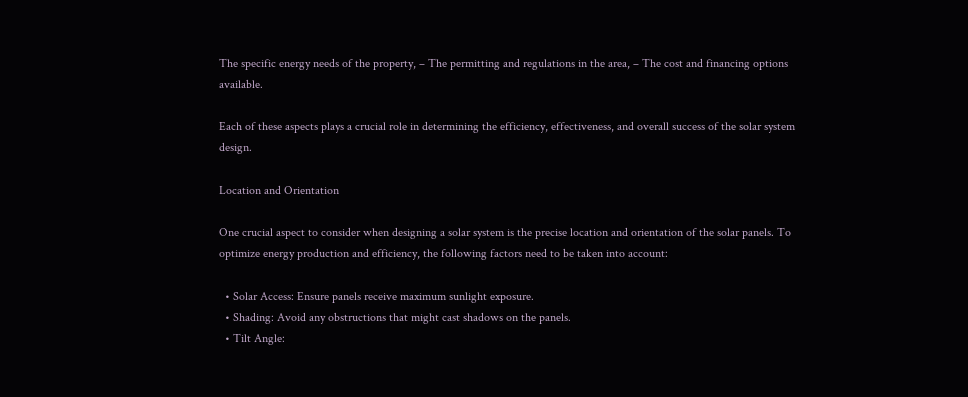The specific energy needs of the property, – The permitting and regulations in the area, – The cost and financing options available.

Each of these aspects plays a crucial role in determining the efficiency, effectiveness, and overall success of the solar system design.

Location and Orientation

One crucial aspect to consider when designing a solar system is the precise location and orientation of the solar panels. To optimize energy production and efficiency, the following factors need to be taken into account:

  • Solar Access: Ensure panels receive maximum sunlight exposure.
  • Shading: Avoid any obstructions that might cast shadows on the panels.
  • Tilt Angle: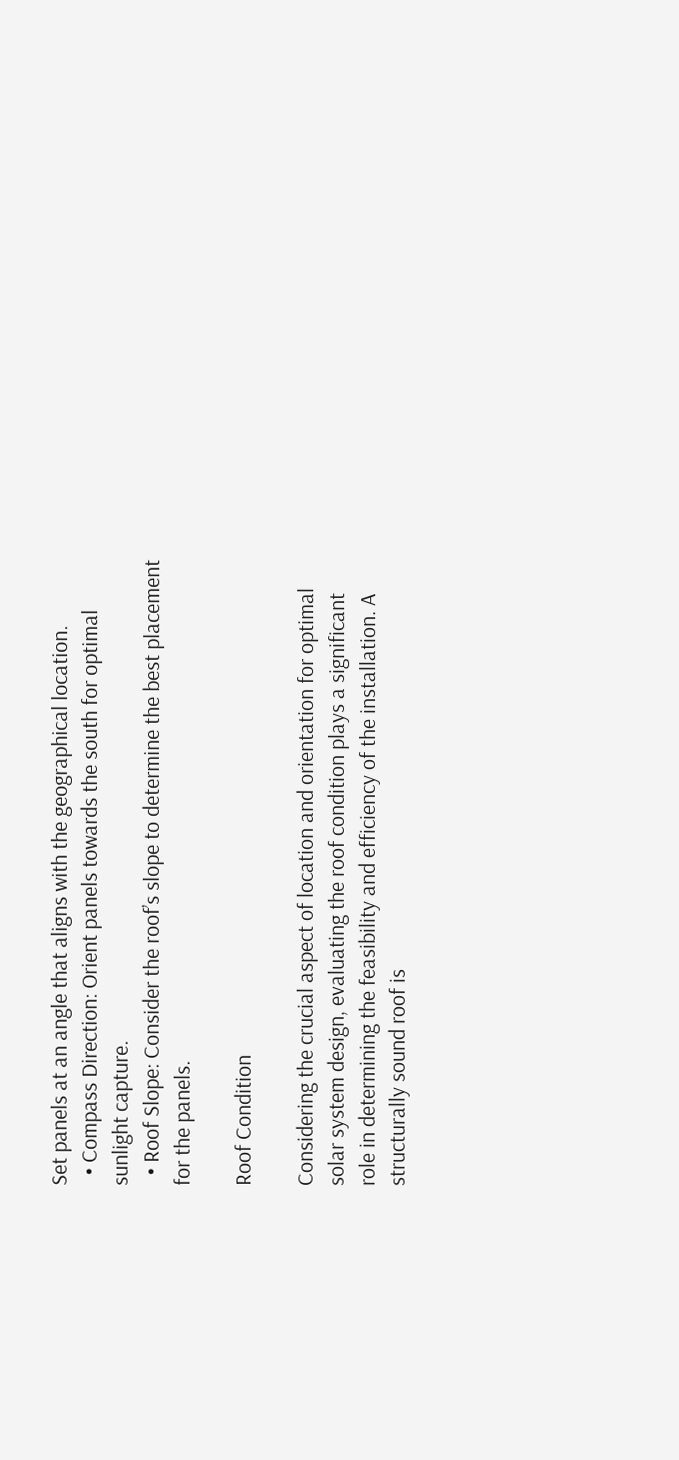Set panels at an angle that aligns with the geographical location.
  • Compass Direction: Orient panels towards the south for optimal sunlight capture.
  • Roof Slope: Consider the roof’s slope to determine the best placement for the panels.

Roof Condition

Considering the crucial aspect of location and orientation for optimal solar system design, evaluating the roof condition plays a significant role in determining the feasibility and efficiency of the installation. A structurally sound roof is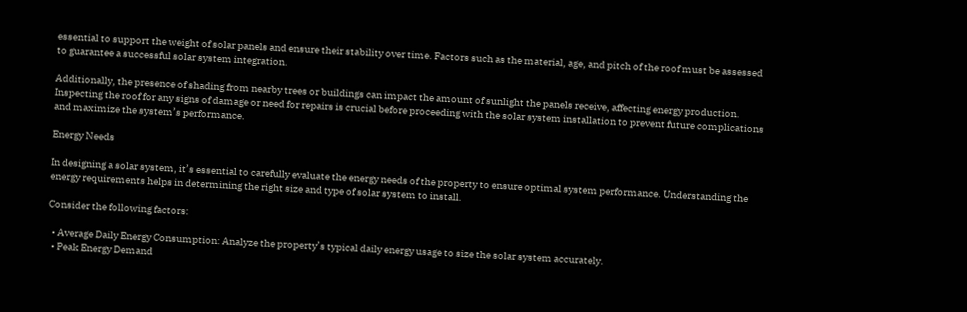essential to support the weight of solar panels and ensure their stability over time. Factors such as the material, age, and pitch of the roof must be assessed to guarantee a successful solar system integration.

Additionally, the presence of shading from nearby trees or buildings can impact the amount of sunlight the panels receive, affecting energy production. Inspecting the roof for any signs of damage or need for repairs is crucial before proceeding with the solar system installation to prevent future complications and maximize the system’s performance.

Energy Needs

In designing a solar system, it’s essential to carefully evaluate the energy needs of the property to ensure optimal system performance. Understanding the energy requirements helps in determining the right size and type of solar system to install.

Consider the following factors:

  • Average Daily Energy Consumption: Analyze the property’s typical daily energy usage to size the solar system accurately.
  • Peak Energy Demand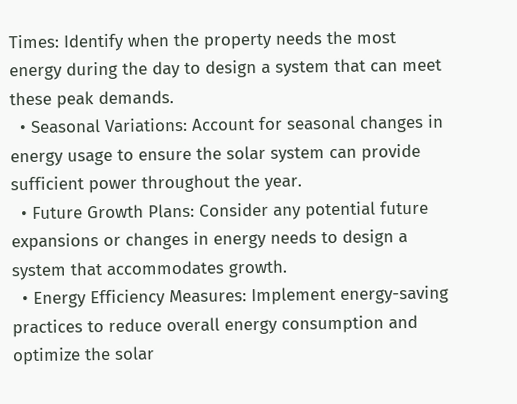Times: Identify when the property needs the most energy during the day to design a system that can meet these peak demands.
  • Seasonal Variations: Account for seasonal changes in energy usage to ensure the solar system can provide sufficient power throughout the year.
  • Future Growth Plans: Consider any potential future expansions or changes in energy needs to design a system that accommodates growth.
  • Energy Efficiency Measures: Implement energy-saving practices to reduce overall energy consumption and optimize the solar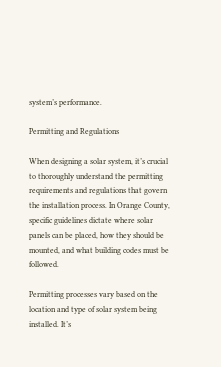system’s performance.

Permitting and Regulations

When designing a solar system, it’s crucial to thoroughly understand the permitting requirements and regulations that govern the installation process. In Orange County, specific guidelines dictate where solar panels can be placed, how they should be mounted, and what building codes must be followed.

Permitting processes vary based on the location and type of solar system being installed. It’s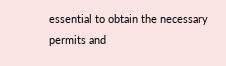essential to obtain the necessary permits and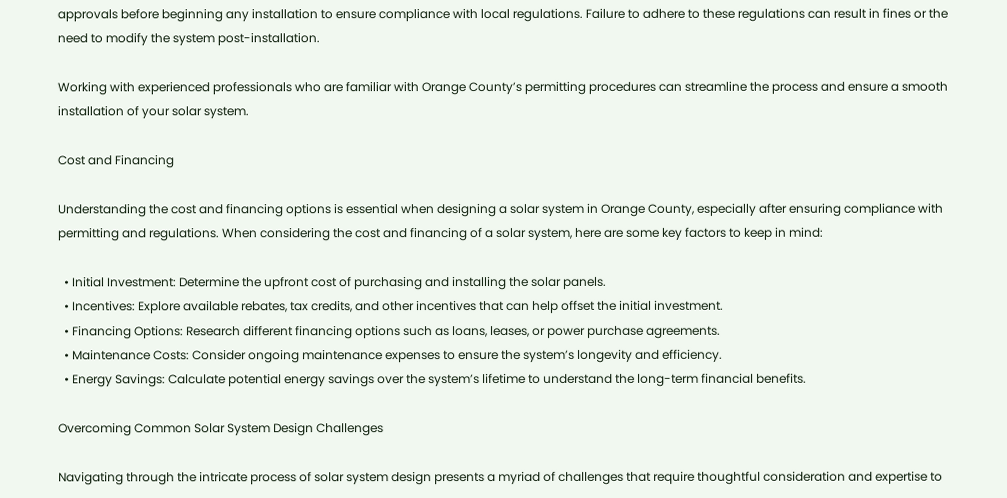approvals before beginning any installation to ensure compliance with local regulations. Failure to adhere to these regulations can result in fines or the need to modify the system post-installation.

Working with experienced professionals who are familiar with Orange County’s permitting procedures can streamline the process and ensure a smooth installation of your solar system.

Cost and Financing

Understanding the cost and financing options is essential when designing a solar system in Orange County, especially after ensuring compliance with permitting and regulations. When considering the cost and financing of a solar system, here are some key factors to keep in mind:

  • Initial Investment: Determine the upfront cost of purchasing and installing the solar panels.
  • Incentives: Explore available rebates, tax credits, and other incentives that can help offset the initial investment.
  • Financing Options: Research different financing options such as loans, leases, or power purchase agreements.
  • Maintenance Costs: Consider ongoing maintenance expenses to ensure the system’s longevity and efficiency.
  • Energy Savings: Calculate potential energy savings over the system’s lifetime to understand the long-term financial benefits.

Overcoming Common Solar System Design Challenges

Navigating through the intricate process of solar system design presents a myriad of challenges that require thoughtful consideration and expertise to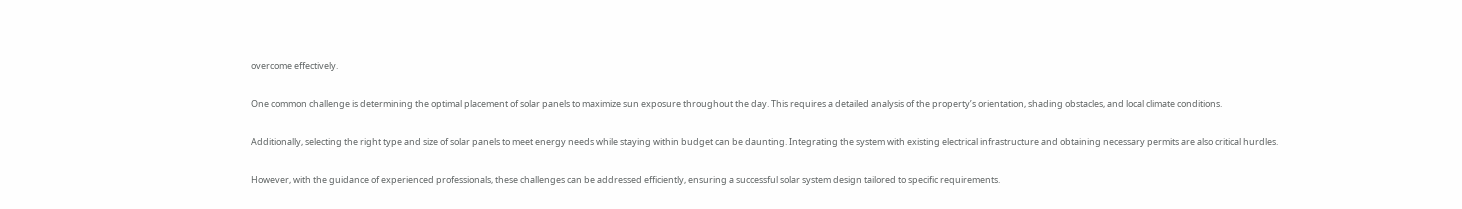overcome effectively.

One common challenge is determining the optimal placement of solar panels to maximize sun exposure throughout the day. This requires a detailed analysis of the property’s orientation, shading obstacles, and local climate conditions.

Additionally, selecting the right type and size of solar panels to meet energy needs while staying within budget can be daunting. Integrating the system with existing electrical infrastructure and obtaining necessary permits are also critical hurdles.

However, with the guidance of experienced professionals, these challenges can be addressed efficiently, ensuring a successful solar system design tailored to specific requirements.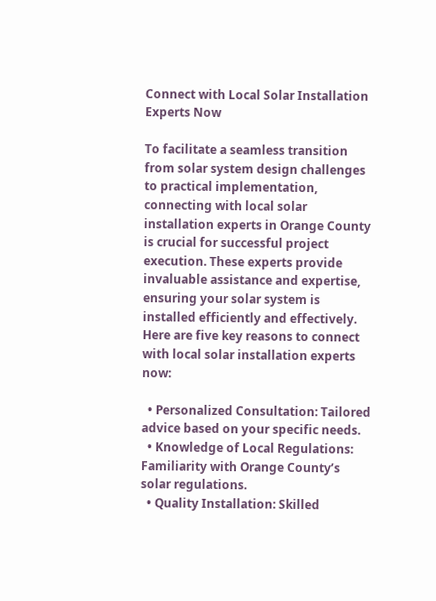Connect with Local Solar Installation Experts Now

To facilitate a seamless transition from solar system design challenges to practical implementation, connecting with local solar installation experts in Orange County is crucial for successful project execution. These experts provide invaluable assistance and expertise, ensuring your solar system is installed efficiently and effectively. Here are five key reasons to connect with local solar installation experts now:

  • Personalized Consultation: Tailored advice based on your specific needs.
  • Knowledge of Local Regulations: Familiarity with Orange County’s solar regulations.
  • Quality Installation: Skilled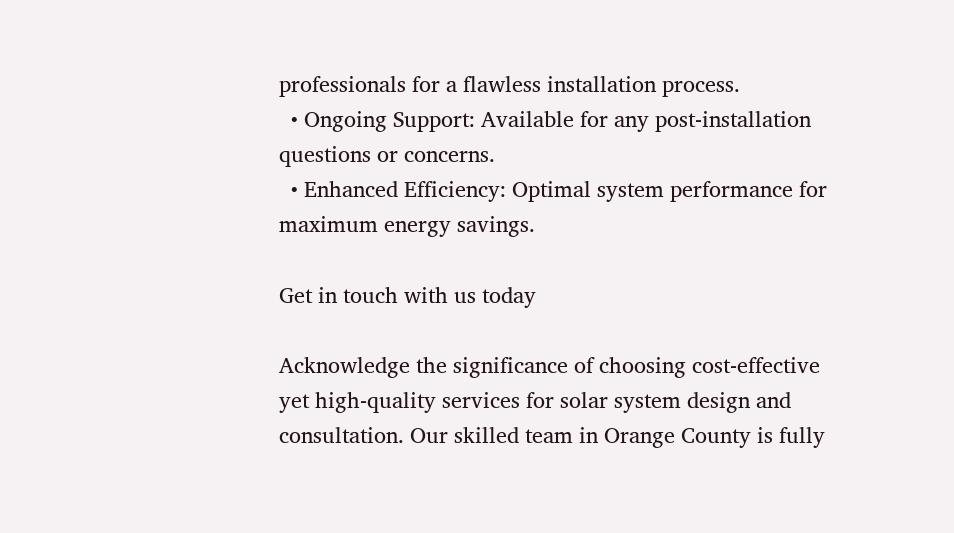professionals for a flawless installation process.
  • Ongoing Support: Available for any post-installation questions or concerns.
  • Enhanced Efficiency: Optimal system performance for maximum energy savings.

Get in touch with us today

Acknowledge the significance of choosing cost-effective yet high-quality services for solar system design and consultation. Our skilled team in Orange County is fully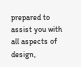prepared to assist you with all aspects of design,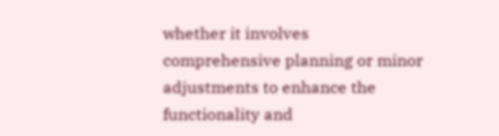whether it involves comprehensive planning or minor adjustments to enhance the functionality and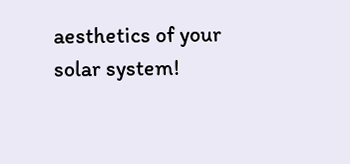aesthetics of your solar system!